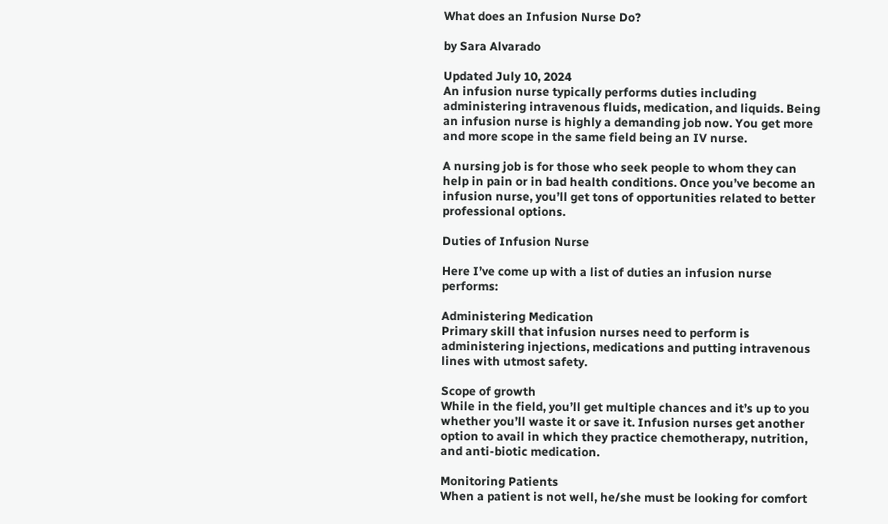What does an Infusion Nurse Do?

by Sara Alvarado

Updated July 10, 2024
An infusion nurse typically performs duties including administering intravenous fluids, medication, and liquids. Being an infusion nurse is highly a demanding job now. You get more and more scope in the same field being an IV nurse.

A nursing job is for those who seek people to whom they can help in pain or in bad health conditions. Once you’ve become an infusion nurse, you’ll get tons of opportunities related to better professional options.

Duties of Infusion Nurse

Here I’ve come up with a list of duties an infusion nurse performs:

Administering Medication
Primary skill that infusion nurses need to perform is administering injections, medications and putting intravenous lines with utmost safety.

Scope of growth
While in the field, you’ll get multiple chances and it’s up to you whether you’ll waste it or save it. Infusion nurses get another option to avail in which they practice chemotherapy, nutrition, and anti-biotic medication.

Monitoring Patients
When a patient is not well, he/she must be looking for comfort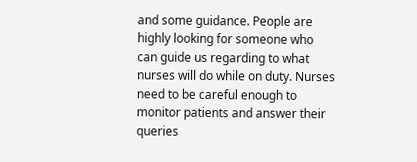and some guidance. People are highly looking for someone who can guide us regarding to what nurses will do while on duty. Nurses need to be careful enough to monitor patients and answer their queries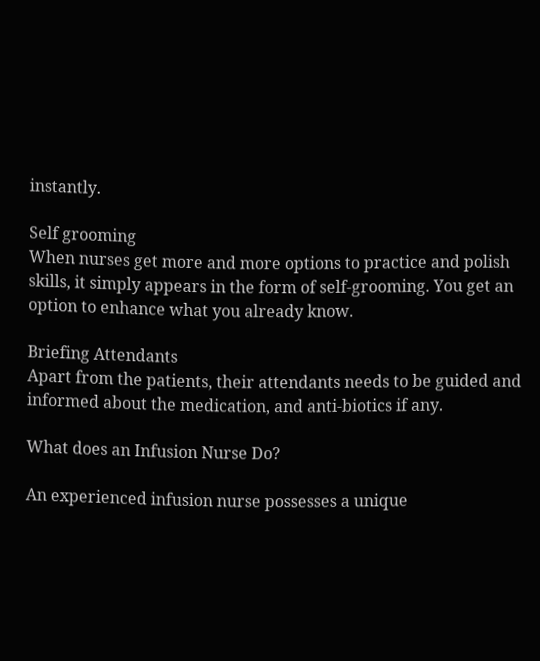instantly.

Self grooming
When nurses get more and more options to practice and polish skills, it simply appears in the form of self-grooming. You get an option to enhance what you already know.

Briefing Attendants
Apart from the patients, their attendants needs to be guided and informed about the medication, and anti-biotics if any.

What does an Infusion Nurse Do?

An experienced infusion nurse possesses a unique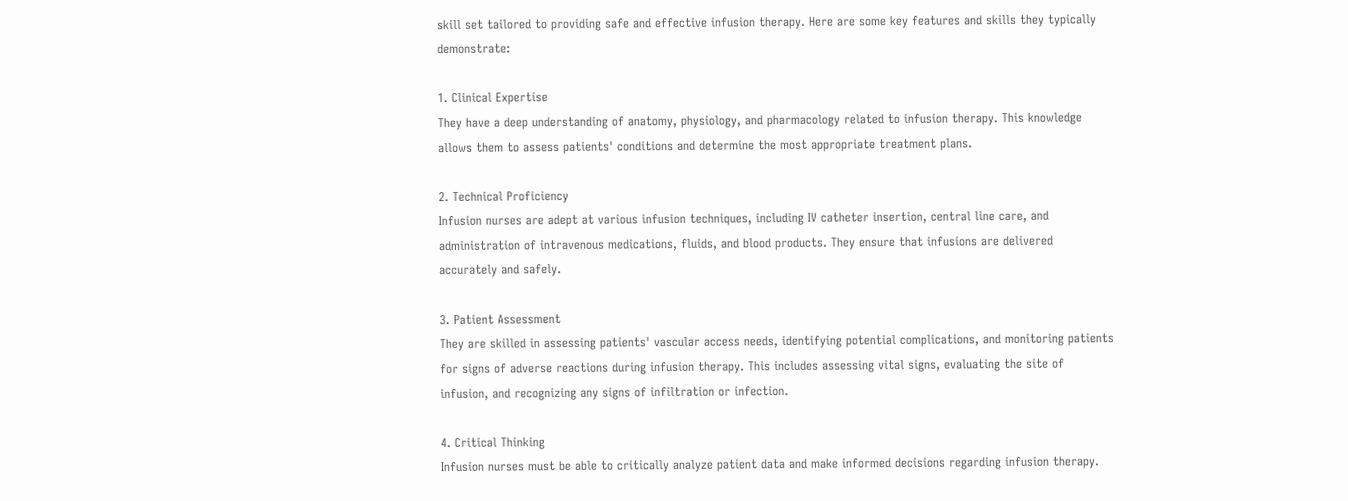skill set tailored to providing safe and effective infusion therapy. Here are some key features and skills they typically demonstrate:

1. Clinical Expertise
They have a deep understanding of anatomy, physiology, and pharmacology related to infusion therapy. This knowledge allows them to assess patients' conditions and determine the most appropriate treatment plans.

2. Technical Proficiency
Infusion nurses are adept at various infusion techniques, including IV catheter insertion, central line care, and administration of intravenous medications, fluids, and blood products. They ensure that infusions are delivered accurately and safely.

3. Patient Assessment
They are skilled in assessing patients' vascular access needs, identifying potential complications, and monitoring patients for signs of adverse reactions during infusion therapy. This includes assessing vital signs, evaluating the site of infusion, and recognizing any signs of infiltration or infection.

4. Critical Thinking
Infusion nurses must be able to critically analyze patient data and make informed decisions regarding infusion therapy.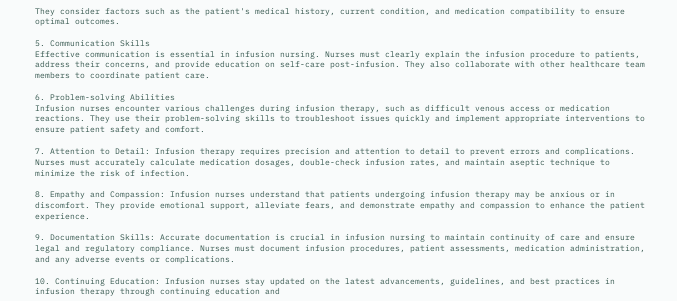They consider factors such as the patient's medical history, current condition, and medication compatibility to ensure optimal outcomes.

5. Communication Skills
Effective communication is essential in infusion nursing. Nurses must clearly explain the infusion procedure to patients, address their concerns, and provide education on self-care post-infusion. They also collaborate with other healthcare team members to coordinate patient care.

6. Problem-solving Abilities
Infusion nurses encounter various challenges during infusion therapy, such as difficult venous access or medication reactions. They use their problem-solving skills to troubleshoot issues quickly and implement appropriate interventions to ensure patient safety and comfort.

7. Attention to Detail: Infusion therapy requires precision and attention to detail to prevent errors and complications. Nurses must accurately calculate medication dosages, double-check infusion rates, and maintain aseptic technique to minimize the risk of infection.

8. Empathy and Compassion: Infusion nurses understand that patients undergoing infusion therapy may be anxious or in discomfort. They provide emotional support, alleviate fears, and demonstrate empathy and compassion to enhance the patient experience.

9. Documentation Skills: Accurate documentation is crucial in infusion nursing to maintain continuity of care and ensure legal and regulatory compliance. Nurses must document infusion procedures, patient assessments, medication administration, and any adverse events or complications.

10. Continuing Education: Infusion nurses stay updated on the latest advancements, guidelines, and best practices in infusion therapy through continuing education and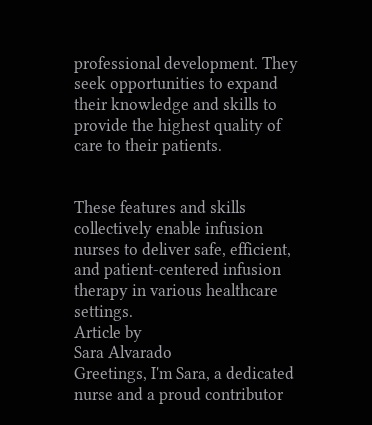professional development. They seek opportunities to expand their knowledge and skills to provide the highest quality of care to their patients.


These features and skills collectively enable infusion nurses to deliver safe, efficient, and patient-centered infusion therapy in various healthcare settings.
Article by
Sara Alvarado
Greetings, I'm Sara, a dedicated nurse and a proud contributor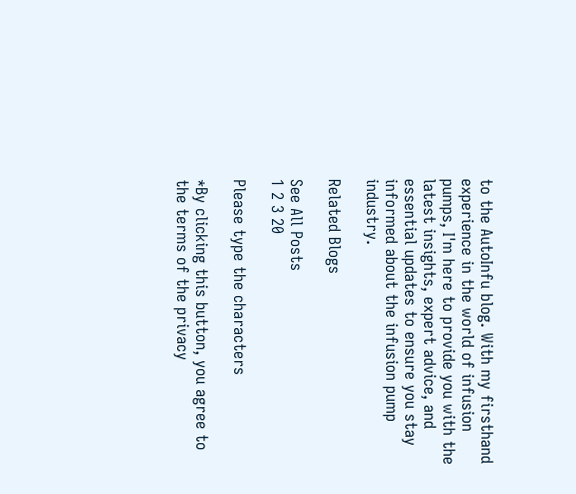to the AutoInfu blog. With my firsthand experience in the world of infusion pumps, I'm here to provide you with the latest insights, expert advice, and essential updates to ensure you stay informed about the infusion pump industry.

Related Blogs

See All Posts
1 2 3 20

Please type the characters

*By clicking this button, you agree to the terms of the privacy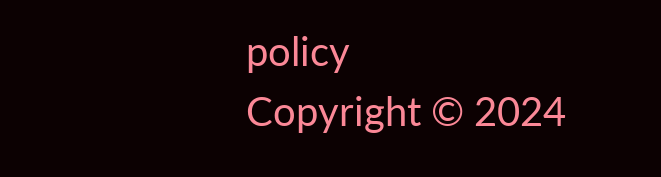policy
Copyright © 2024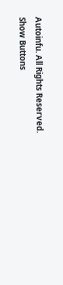Autoinfu. All Rights Reserved.
Show Buttons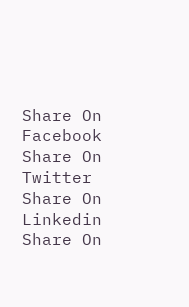Share On Facebook
Share On Twitter
Share On Linkedin
Share On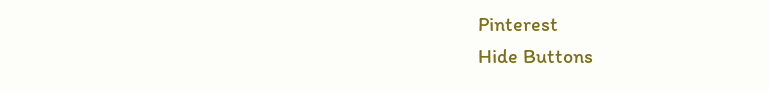Pinterest
Hide Buttons